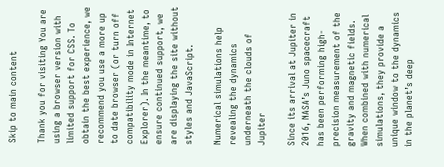Skip to main content

Thank you for visiting You are using a browser version with limited support for CSS. To obtain the best experience, we recommend you use a more up to date browser (or turn off compatibility mode in Internet Explorer). In the meantime, to ensure continued support, we are displaying the site without styles and JavaScript.

Numerical simulations help revealing the dynamics underneath the clouds of Jupiter

Since its arrival at Jupiter in 2016, NASA’s Juno spacecraft has been performing high-precision measurement of the gravity and magnetic fields. When combined with numerical simulations, they provide a unique window to the dynamics in the planet’s deep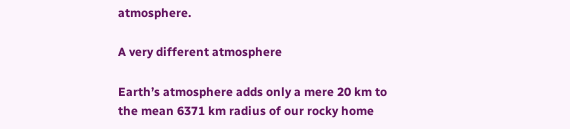atmosphere.

A very different atmosphere

Earth’s atmosphere adds only a mere 20 km to the mean 6371 km radius of our rocky home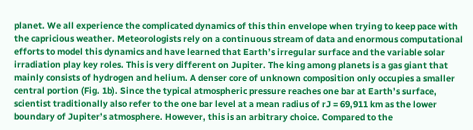planet. We all experience the complicated dynamics of this thin envelope when trying to keep pace with the capricious weather. Meteorologists rely on a continuous stream of data and enormous computational efforts to model this dynamics and have learned that Earth’s irregular surface and the variable solar irradiation play key roles. This is very different on Jupiter. The king among planets is a gas giant that mainly consists of hydrogen and helium. A denser core of unknown composition only occupies a smaller central portion (Fig. 1b). Since the typical atmospheric pressure reaches one bar at Earth’s surface, scientist traditionally also refer to the one bar level at a mean radius of rJ = 69,911 km as the lower boundary of Jupiter’s atmosphere. However, this is an arbitrary choice. Compared to the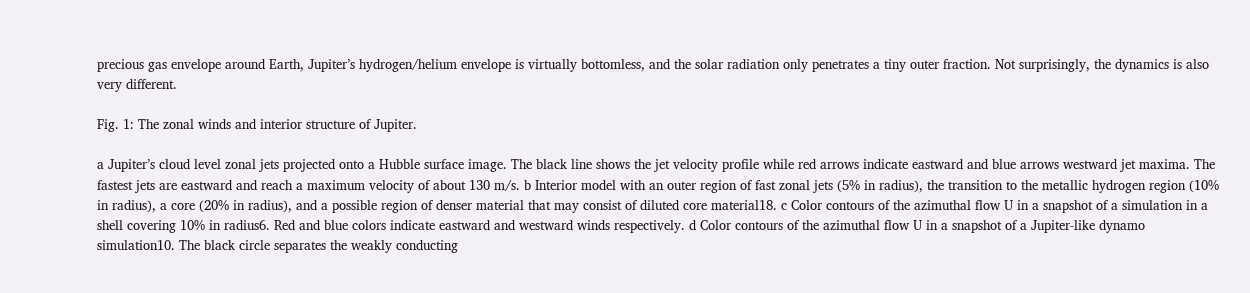precious gas envelope around Earth, Jupiter’s hydrogen/helium envelope is virtually bottomless, and the solar radiation only penetrates a tiny outer fraction. Not surprisingly, the dynamics is also very different.

Fig. 1: The zonal winds and interior structure of Jupiter.

a Jupiter’s cloud level zonal jets projected onto a Hubble surface image. The black line shows the jet velocity profile while red arrows indicate eastward and blue arrows westward jet maxima. The fastest jets are eastward and reach a maximum velocity of about 130 m/s. b Interior model with an outer region of fast zonal jets (5% in radius), the transition to the metallic hydrogen region (10% in radius), a core (20% in radius), and a possible region of denser material that may consist of diluted core material18. c Color contours of the azimuthal flow U in a snapshot of a simulation in a shell covering 10% in radius6. Red and blue colors indicate eastward and westward winds respectively. d Color contours of the azimuthal flow U in a snapshot of a Jupiter-like dynamo simulation10. The black circle separates the weakly conducting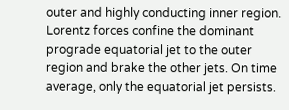outer and highly conducting inner region. Lorentz forces confine the dominant prograde equatorial jet to the outer region and brake the other jets. On time average, only the equatorial jet persists.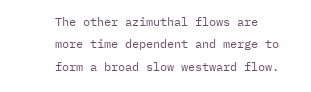The other azimuthal flows are more time dependent and merge to form a broad slow westward flow.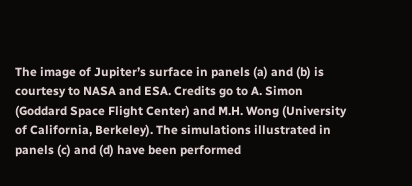The image of Jupiter’s surface in panels (a) and (b) is courtesy to NASA and ESA. Credits go to A. Simon (Goddard Space Flight Center) and M.H. Wong (University of California, Berkeley). The simulations illustrated in panels (c) and (d) have been performed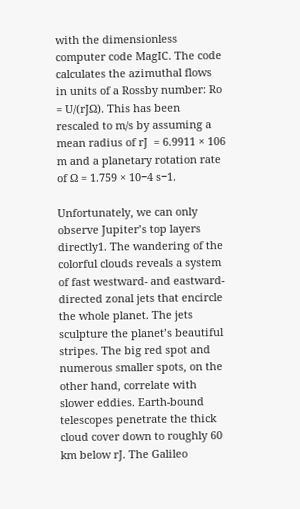with the dimensionless computer code MagIC. The code calculates the azimuthal flows in units of a Rossby number: Ro = U/(rJΩ). This has been rescaled to m/s by assuming a mean radius of rJ  = 6.9911 × 106 m and a planetary rotation rate of Ω = 1.759 × 10−4 s−1.

Unfortunately, we can only observe Jupiter’s top layers directly1. The wandering of the colorful clouds reveals a system of fast westward- and eastward-directed zonal jets that encircle the whole planet. The jets sculpture the planet’s beautiful stripes. The big red spot and numerous smaller spots, on the other hand, correlate with slower eddies. Earth-bound telescopes penetrate the thick cloud cover down to roughly 60 km below rJ. The Galileo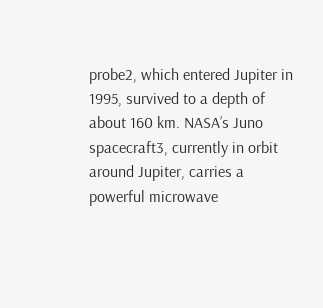probe2, which entered Jupiter in 1995, survived to a depth of about 160 km. NASA’s Juno spacecraft3, currently in orbit around Jupiter, carries a powerful microwave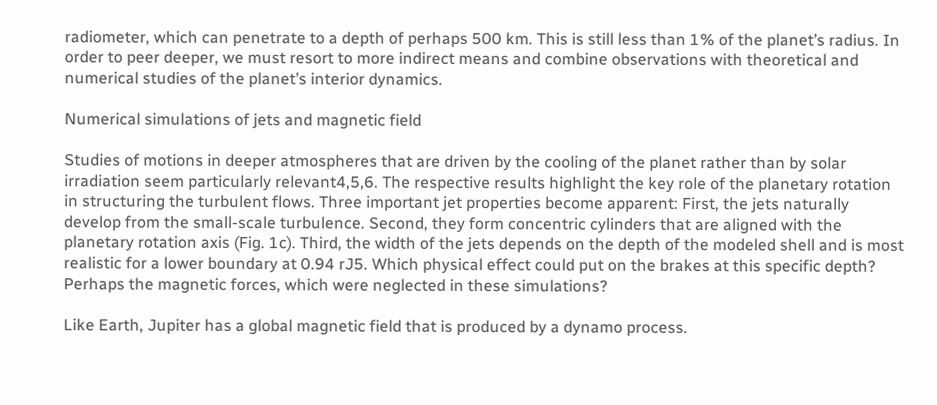radiometer, which can penetrate to a depth of perhaps 500 km. This is still less than 1% of the planet’s radius. In order to peer deeper, we must resort to more indirect means and combine observations with theoretical and numerical studies of the planet’s interior dynamics.

Numerical simulations of jets and magnetic field

Studies of motions in deeper atmospheres that are driven by the cooling of the planet rather than by solar irradiation seem particularly relevant4,5,6. The respective results highlight the key role of the planetary rotation in structuring the turbulent flows. Three important jet properties become apparent: First, the jets naturally develop from the small-scale turbulence. Second, they form concentric cylinders that are aligned with the planetary rotation axis (Fig. 1c). Third, the width of the jets depends on the depth of the modeled shell and is most realistic for a lower boundary at 0.94 rJ5. Which physical effect could put on the brakes at this specific depth? Perhaps the magnetic forces, which were neglected in these simulations?

Like Earth, Jupiter has a global magnetic field that is produced by a dynamo process.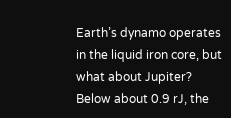Earth’s dynamo operates in the liquid iron core, but what about Jupiter? Below about 0.9 rJ, the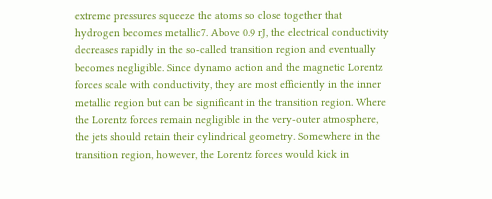extreme pressures squeeze the atoms so close together that hydrogen becomes metallic7. Above 0.9 rJ, the electrical conductivity decreases rapidly in the so-called transition region and eventually becomes negligible. Since dynamo action and the magnetic Lorentz forces scale with conductivity, they are most efficiently in the inner metallic region but can be significant in the transition region. Where the Lorentz forces remain negligible in the very-outer atmosphere, the jets should retain their cylindrical geometry. Somewhere in the transition region, however, the Lorentz forces would kick in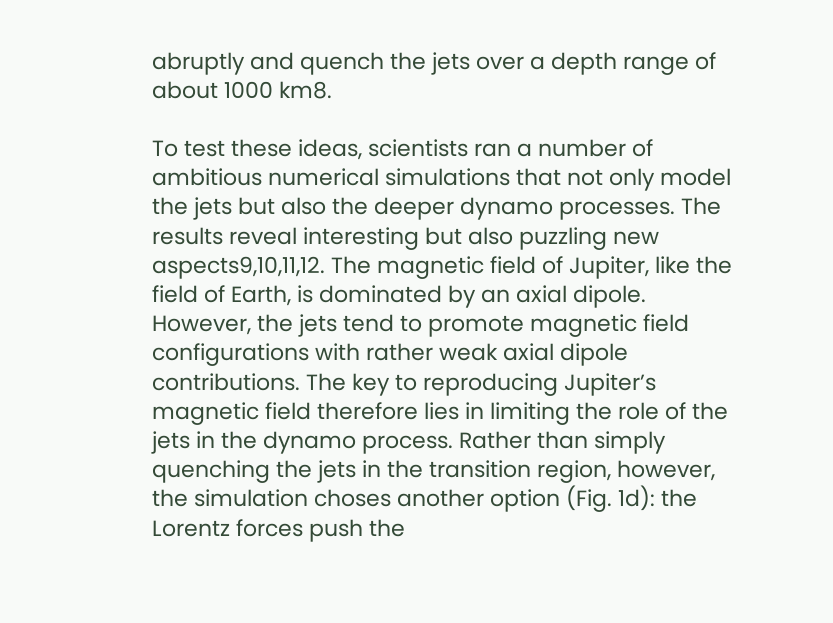abruptly and quench the jets over a depth range of about 1000 km8.

To test these ideas, scientists ran a number of ambitious numerical simulations that not only model the jets but also the deeper dynamo processes. The results reveal interesting but also puzzling new aspects9,10,11,12. The magnetic field of Jupiter, like the field of Earth, is dominated by an axial dipole. However, the jets tend to promote magnetic field configurations with rather weak axial dipole contributions. The key to reproducing Jupiter’s magnetic field therefore lies in limiting the role of the jets in the dynamo process. Rather than simply quenching the jets in the transition region, however, the simulation choses another option (Fig. 1d): the Lorentz forces push the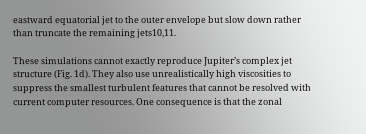eastward equatorial jet to the outer envelope but slow down rather than truncate the remaining jets10,11.

These simulations cannot exactly reproduce Jupiter’s complex jet structure (Fig. 1d). They also use unrealistically high viscosities to suppress the smallest turbulent features that cannot be resolved with current computer resources. One consequence is that the zonal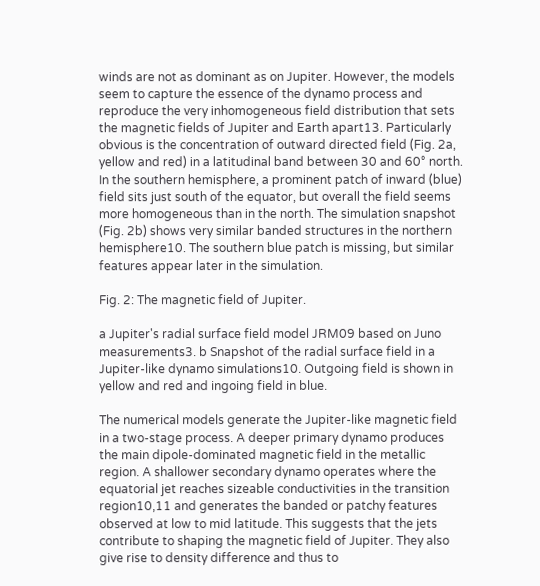winds are not as dominant as on Jupiter. However, the models seem to capture the essence of the dynamo process and reproduce the very inhomogeneous field distribution that sets the magnetic fields of Jupiter and Earth apart13. Particularly obvious is the concentration of outward directed field (Fig. 2a, yellow and red) in a latitudinal band between 30 and 60° north. In the southern hemisphere, a prominent patch of inward (blue) field sits just south of the equator, but overall the field seems more homogeneous than in the north. The simulation snapshot (Fig. 2b) shows very similar banded structures in the northern hemisphere10. The southern blue patch is missing, but similar features appear later in the simulation.

Fig. 2: The magnetic field of Jupiter.

a Jupiter's radial surface field model JRM09 based on Juno measurements3. b Snapshot of the radial surface field in a Jupiter-like dynamo simulations10. Outgoing field is shown in yellow and red and ingoing field in blue.

The numerical models generate the Jupiter-like magnetic field in a two-stage process. A deeper primary dynamo produces the main dipole-dominated magnetic field in the metallic region. A shallower secondary dynamo operates where the equatorial jet reaches sizeable conductivities in the transition region10,11 and generates the banded or patchy features observed at low to mid latitude. This suggests that the jets contribute to shaping the magnetic field of Jupiter. They also give rise to density difference and thus to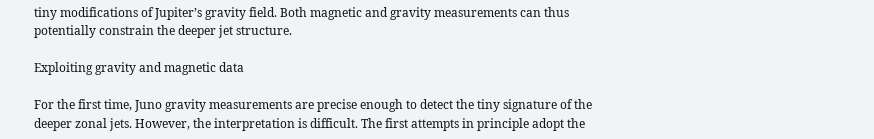tiny modifications of Jupiter’s gravity field. Both magnetic and gravity measurements can thus potentially constrain the deeper jet structure.

Exploiting gravity and magnetic data

For the first time, Juno gravity measurements are precise enough to detect the tiny signature of the deeper zonal jets. However, the interpretation is difficult. The first attempts in principle adopt the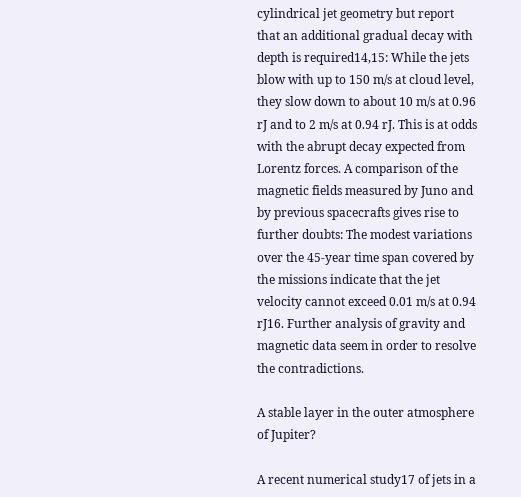cylindrical jet geometry but report that an additional gradual decay with depth is required14,15: While the jets blow with up to 150 m/s at cloud level, they slow down to about 10 m/s at 0.96 rJ and to 2 m/s at 0.94 rJ. This is at odds with the abrupt decay expected from Lorentz forces. A comparison of the magnetic fields measured by Juno and by previous spacecrafts gives rise to further doubts: The modest variations over the 45-year time span covered by the missions indicate that the jet velocity cannot exceed 0.01 m/s at 0.94 rJ16. Further analysis of gravity and magnetic data seem in order to resolve the contradictions.

A stable layer in the outer atmosphere of Jupiter?

A recent numerical study17 of jets in a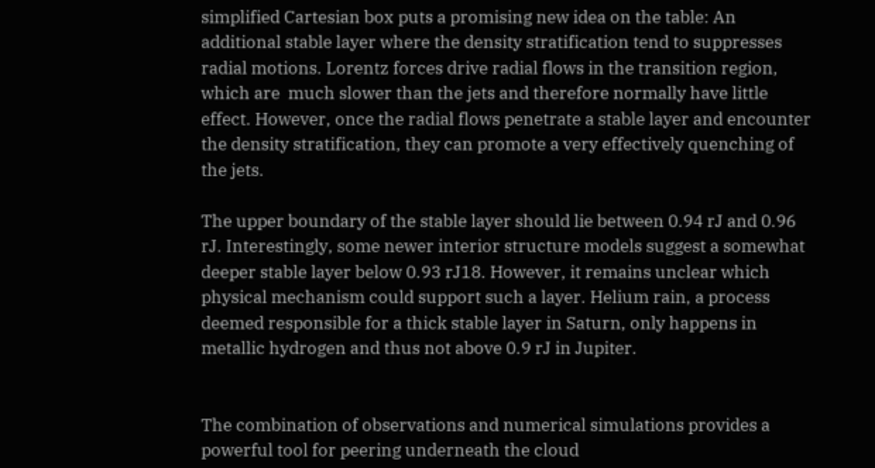simplified Cartesian box puts a promising new idea on the table: An additional stable layer where the density stratification tend to suppresses radial motions. Lorentz forces drive radial flows in the transition region, which are  much slower than the jets and therefore normally have little effect. However, once the radial flows penetrate a stable layer and encounter the density stratification, they can promote a very effectively quenching of the jets.

The upper boundary of the stable layer should lie between 0.94 rJ and 0.96 rJ. Interestingly, some newer interior structure models suggest a somewhat deeper stable layer below 0.93 rJ18. However, it remains unclear which physical mechanism could support such a layer. Helium rain, a process deemed responsible for a thick stable layer in Saturn, only happens in metallic hydrogen and thus not above 0.9 rJ in Jupiter.


The combination of observations and numerical simulations provides a powerful tool for peering underneath the cloud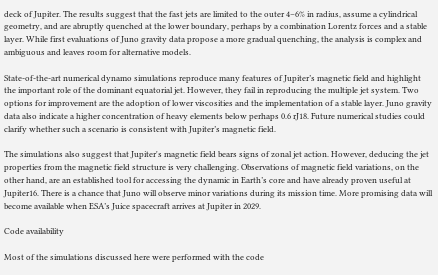deck of Jupiter. The results suggest that the fast jets are limited to the outer 4–6% in radius, assume a cylindrical geometry, and are abruptly quenched at the lower boundary, perhaps by a combination Lorentz forces and a stable layer. While first evaluations of Juno gravity data propose a more gradual quenching, the analysis is complex and ambiguous and leaves room for alternative models.

State-of-the-art numerical dynamo simulations reproduce many features of Jupiter’s magnetic field and highlight the important role of the dominant equatorial jet. However, they fail in reproducing the multiple jet system. Two options for improvement are the adoption of lower viscosities and the implementation of a stable layer. Juno gravity data also indicate a higher concentration of heavy elements below perhaps 0.6 rJ18. Future numerical studies could clarify whether such a scenario is consistent with Jupiter’s magnetic field.

The simulations also suggest that Jupiter's magnetic field bears signs of zonal jet action. However, deducing the jet properties from the magnetic field structure is very challenging. Observations of magnetic field variations, on the other hand, are an established tool for accessing the dynamic in Earth’s core and have already proven useful at Jupiter16. There is a chance that Juno will observe minor variations during its mission time. More promising data will become available when ESA’s Juice spacecraft arrives at Jupiter in 2029.

Code availability

Most of the simulations discussed here were performed with the code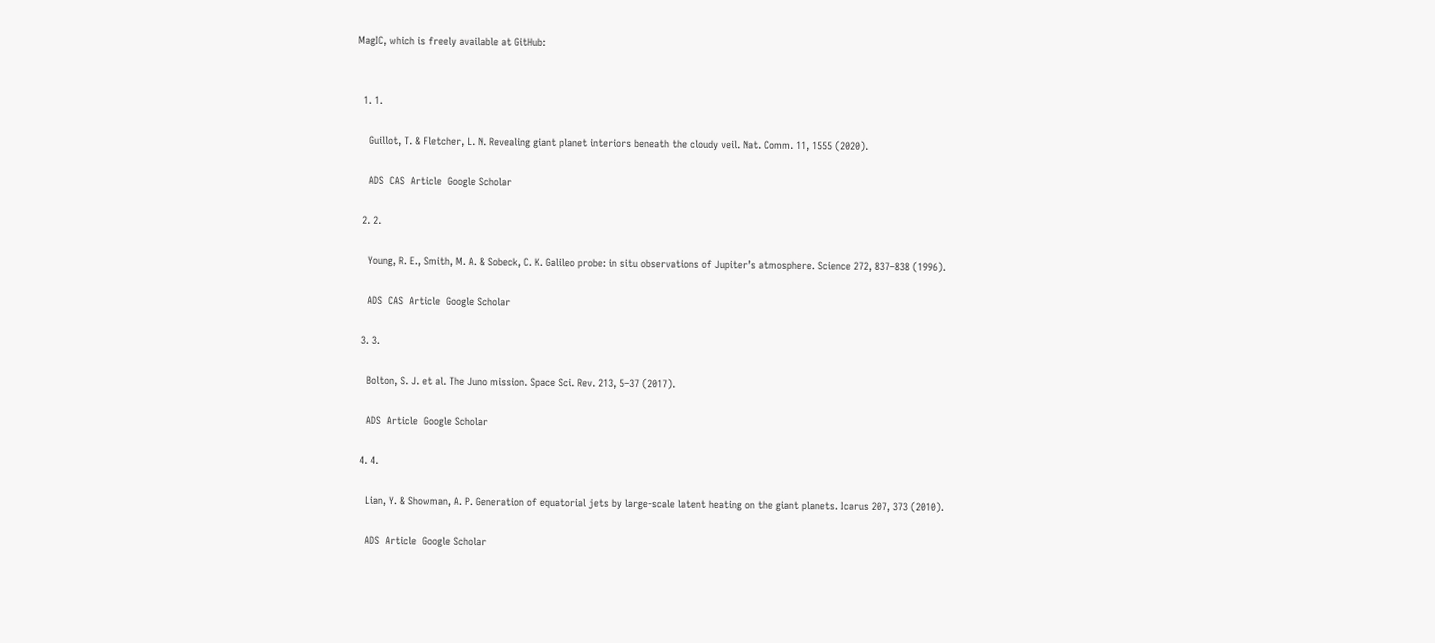MagIC, which is freely available at GitHub:


  1. 1.

    Guillot, T. & Fletcher, L. N. Revealing giant planet interiors beneath the cloudy veil. Nat. Comm. 11, 1555 (2020).

    ADS  CAS  Article  Google Scholar

  2. 2.

    Young, R. E., Smith, M. A. & Sobeck, C. K. Galileo probe: in situ observations of Jupiter’s atmosphere. Science 272, 837–838 (1996).

    ADS  CAS  Article  Google Scholar

  3. 3.

    Bolton, S. J. et al. The Juno mission. Space Sci. Rev. 213, 5–37 (2017).

    ADS  Article  Google Scholar

  4. 4.

    Lian, Y. & Showman, A. P. Generation of equatorial jets by large-scale latent heating on the giant planets. Icarus 207, 373 (2010).

    ADS  Article  Google Scholar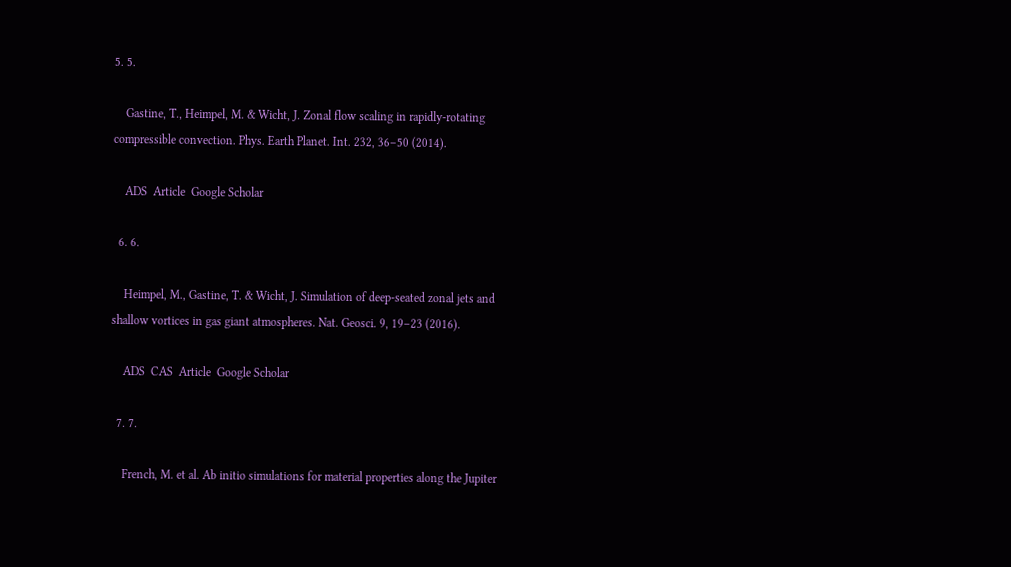5. 5.

    Gastine, T., Heimpel, M. & Wicht, J. Zonal flow scaling in rapidly-rotating compressible convection. Phys. Earth Planet. Int. 232, 36–50 (2014).

    ADS  Article  Google Scholar

  6. 6.

    Heimpel, M., Gastine, T. & Wicht, J. Simulation of deep-seated zonal jets and shallow vortices in gas giant atmospheres. Nat. Geosci. 9, 19–23 (2016).

    ADS  CAS  Article  Google Scholar

  7. 7.

    French, M. et al. Ab initio simulations for material properties along the Jupiter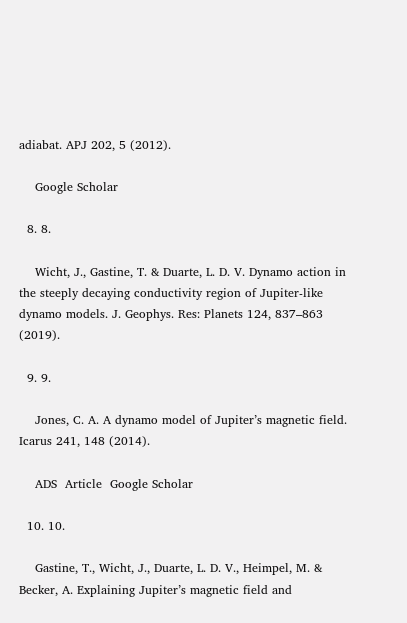adiabat. APJ 202, 5 (2012).

    Google Scholar

  8. 8.

    Wicht, J., Gastine, T. & Duarte, L. D. V. Dynamo action in the steeply decaying conductivity region of Jupiter‐like dynamo models. J. Geophys. Res: Planets 124, 837–863 (2019).

  9. 9.

    Jones, C. A. A dynamo model of Jupiter’s magnetic field. Icarus 241, 148 (2014).

    ADS  Article  Google Scholar

  10. 10.

    Gastine, T., Wicht, J., Duarte, L. D. V., Heimpel, M. & Becker, A. Explaining Jupiter’s magnetic field and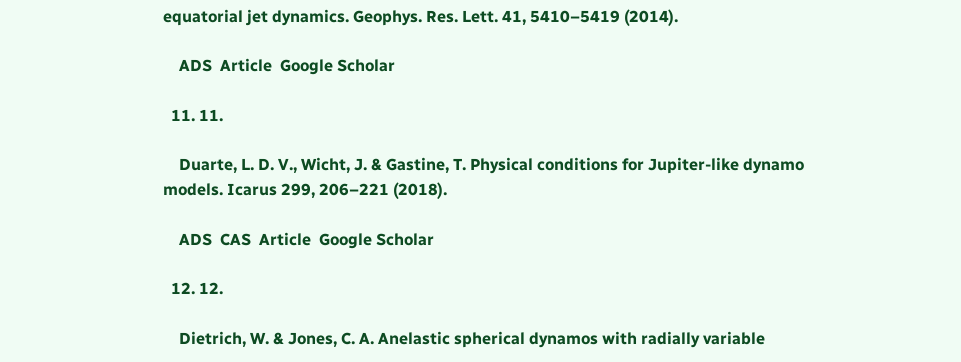equatorial jet dynamics. Geophys. Res. Lett. 41, 5410–5419 (2014).

    ADS  Article  Google Scholar

  11. 11.

    Duarte, L. D. V., Wicht, J. & Gastine, T. Physical conditions for Jupiter-like dynamo models. Icarus 299, 206–221 (2018).

    ADS  CAS  Article  Google Scholar

  12. 12.

    Dietrich, W. & Jones, C. A. Anelastic spherical dynamos with radially variable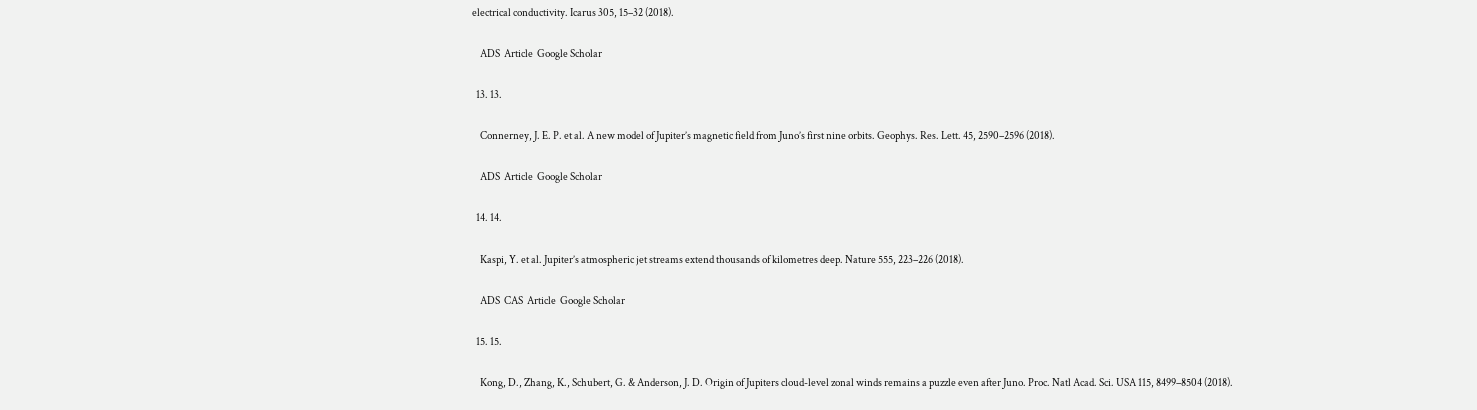electrical conductivity. Icarus 305, 15–32 (2018).

    ADS  Article  Google Scholar

  13. 13.

    Connerney, J. E. P. et al. A new model of Jupiter’s magnetic field from Juno’s first nine orbits. Geophys. Res. Lett. 45, 2590–2596 (2018).

    ADS  Article  Google Scholar

  14. 14.

    Kaspi, Y. et al. Jupiter’s atmospheric jet streams extend thousands of kilometres deep. Nature 555, 223–226 (2018).

    ADS  CAS  Article  Google Scholar

  15. 15.

    Kong, D., Zhang, K., Schubert, G. & Anderson, J. D. Origin of Jupiters cloud-level zonal winds remains a puzzle even after Juno. Proc. Natl Acad. Sci. USA 115, 8499–8504 (2018).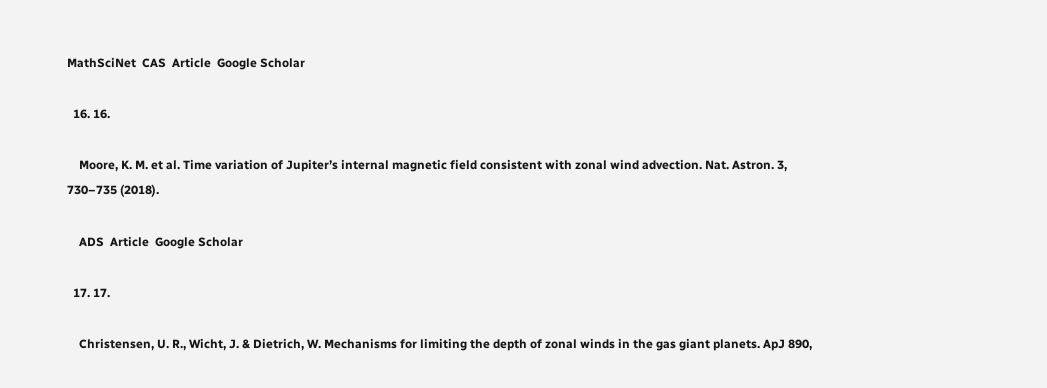MathSciNet  CAS  Article  Google Scholar

  16. 16.

    Moore, K. M. et al. Time variation of Jupiter’s internal magnetic field consistent with zonal wind advection. Nat. Astron. 3, 730–735 (2018).

    ADS  Article  Google Scholar

  17. 17.

    Christensen, U. R., Wicht, J. & Dietrich, W. Mechanisms for limiting the depth of zonal winds in the gas giant planets. ApJ 890,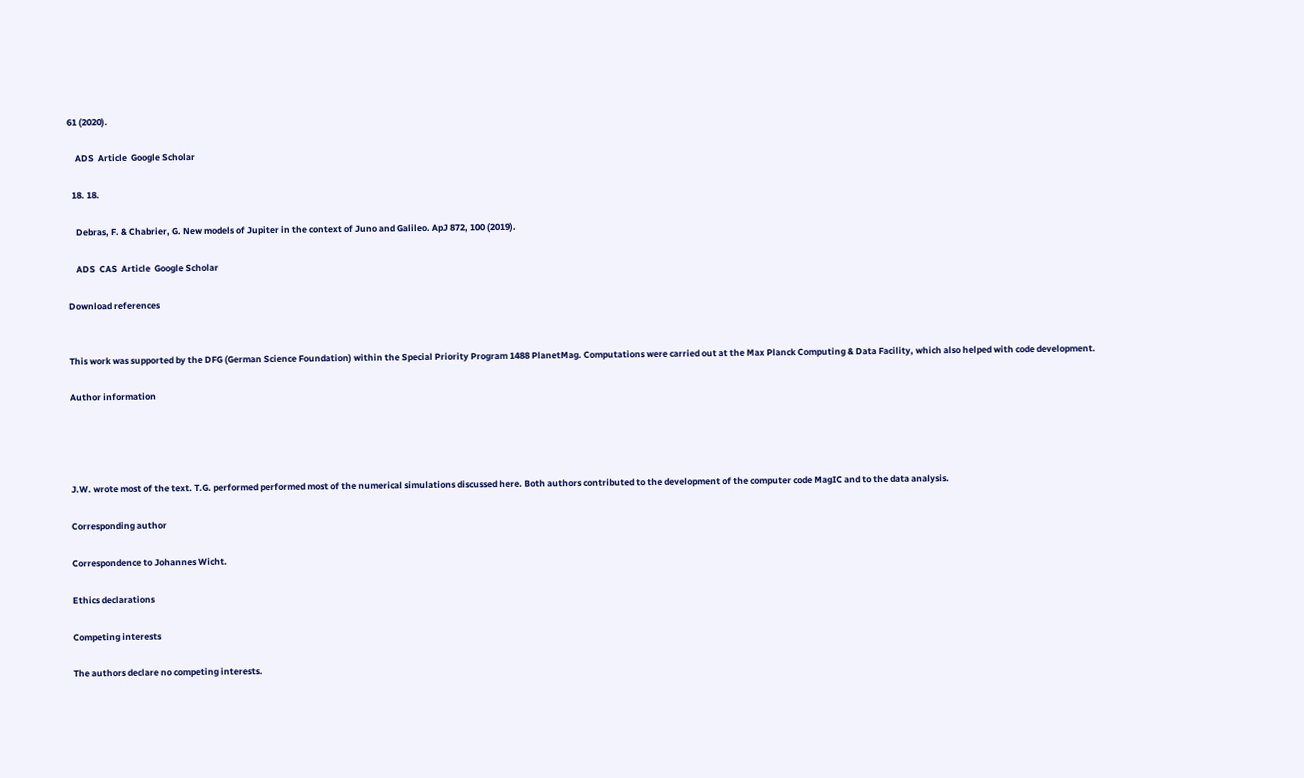61 (2020).

    ADS  Article  Google Scholar

  18. 18.

    Debras, F. & Chabrier, G. New models of Jupiter in the context of Juno and Galileo. ApJ 872, 100 (2019).

    ADS  CAS  Article  Google Scholar

Download references


This work was supported by the DFG (German Science Foundation) within the Special Priority Program 1488 PlanetMag. Computations were carried out at the Max Planck Computing & Data Facility, which also helped with code development.

Author information




J.W. wrote most of the text. T.G. performed performed most of the numerical simulations discussed here. Both authors contributed to the development of the computer code MagIC and to the data analysis.

Corresponding author

Correspondence to Johannes Wicht.

Ethics declarations

Competing interests

The authors declare no competing interests.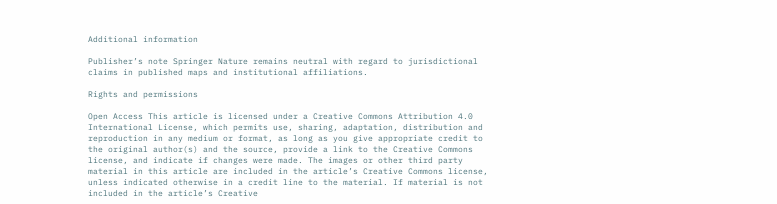Additional information

Publisher’s note Springer Nature remains neutral with regard to jurisdictional claims in published maps and institutional affiliations.

Rights and permissions

Open Access This article is licensed under a Creative Commons Attribution 4.0 International License, which permits use, sharing, adaptation, distribution and reproduction in any medium or format, as long as you give appropriate credit to the original author(s) and the source, provide a link to the Creative Commons license, and indicate if changes were made. The images or other third party material in this article are included in the article’s Creative Commons license, unless indicated otherwise in a credit line to the material. If material is not included in the article’s Creative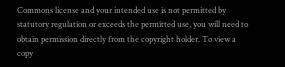Commons license and your intended use is not permitted by statutory regulation or exceeds the permitted use, you will need to obtain permission directly from the copyright holder. To view a copy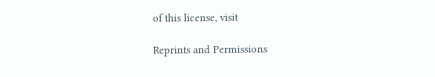of this license, visit

Reprints and Permissions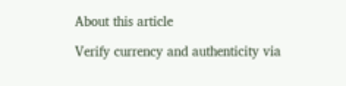About this article

Verify currency and authenticity via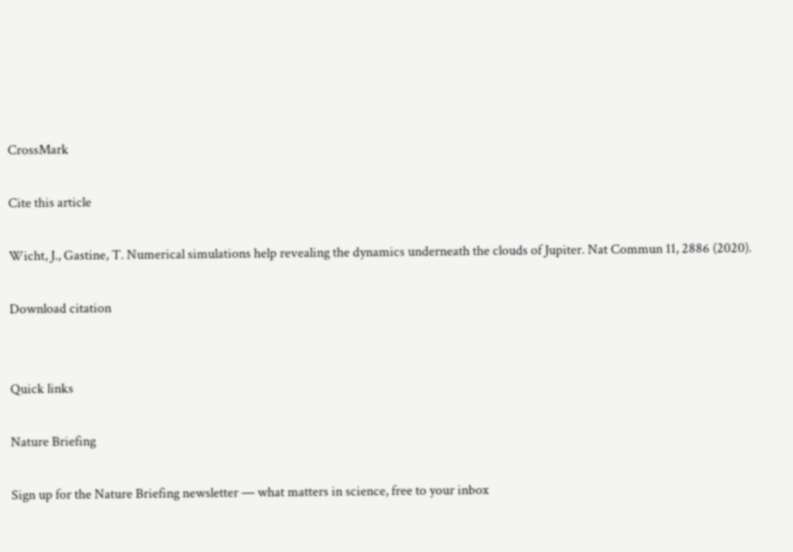CrossMark

Cite this article

Wicht, J., Gastine, T. Numerical simulations help revealing the dynamics underneath the clouds of Jupiter. Nat Commun 11, 2886 (2020).

Download citation


Quick links

Nature Briefing

Sign up for the Nature Briefing newsletter — what matters in science, free to your inbox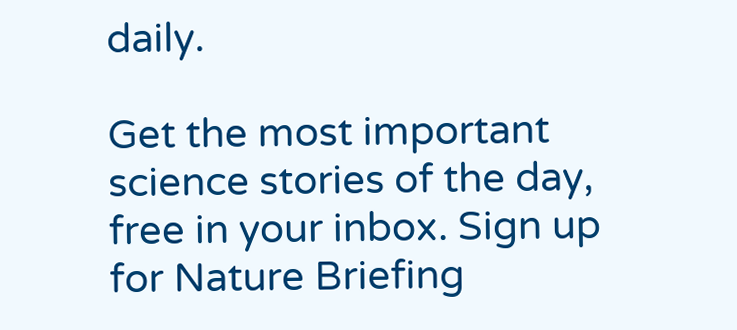daily.

Get the most important science stories of the day, free in your inbox. Sign up for Nature Briefing